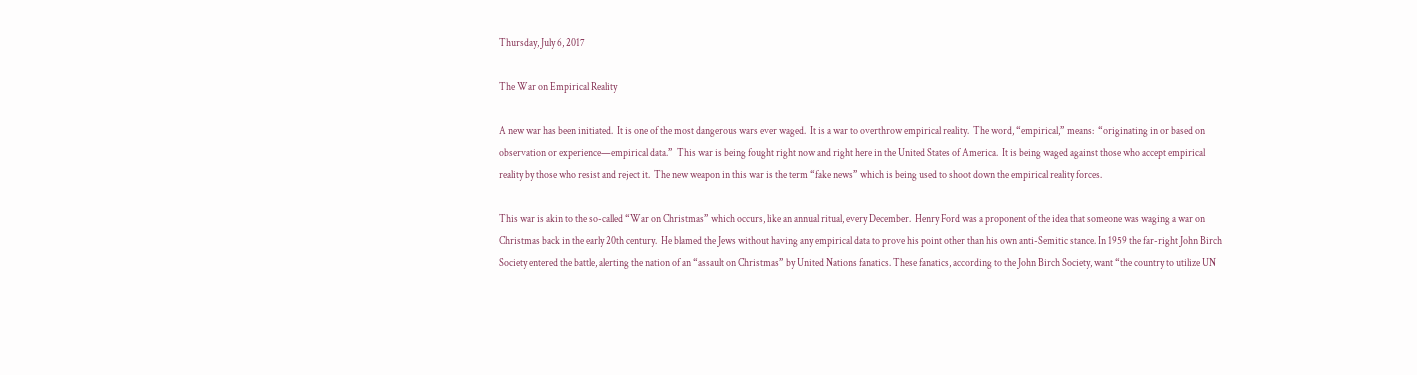Thursday, July 6, 2017

The War on Empirical Reality

A new war has been initiated.  It is one of the most dangerous wars ever waged.  It is a war to overthrow empirical reality.  The word, “empirical,” means:  “originating in or based on observation or experience—empirical data.”  This war is being fought right now and right here in the United States of America.  It is being waged against those who accept empirical reality by those who resist and reject it.  The new weapon in this war is the term “fake news” which is being used to shoot down the empirical reality forces.

This war is akin to the so-called “War on Christmas” which occurs, like an annual ritual, every December.  Henry Ford was a proponent of the idea that someone was waging a war on Christmas back in the early 20th century.  He blamed the Jews without having any empirical data to prove his point other than his own anti-Semitic stance. In 1959 the far-right John Birch Society entered the battle, alerting the nation of an “assault on Christmas” by United Nations fanatics. These fanatics, according to the John Birch Society, want “the country to utilize UN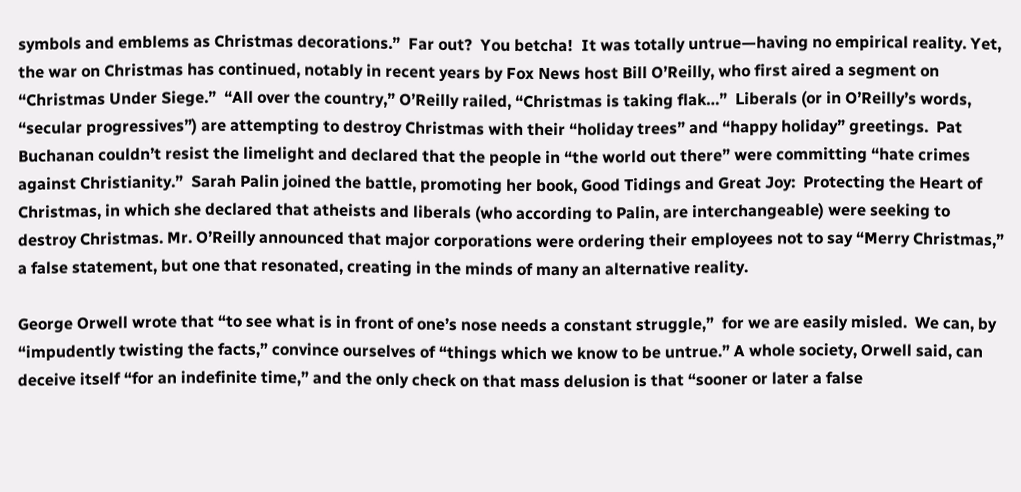symbols and emblems as Christmas decorations.”  Far out?  You betcha!  It was totally untrue—having no empirical reality. Yet, the war on Christmas has continued, notably in recent years by Fox News host Bill O’Reilly, who first aired a segment on “Christmas Under Siege.”  “All over the country,” O’Reilly railed, “Christmas is taking flak…”  Liberals (or in O’Reilly’s words, “secular progressives”) are attempting to destroy Christmas with their “holiday trees” and “happy holiday” greetings.  Pat Buchanan couldn’t resist the limelight and declared that the people in “the world out there” were committing “hate crimes against Christianity.”  Sarah Palin joined the battle, promoting her book, Good Tidings and Great Joy:  Protecting the Heart of Christmas, in which she declared that atheists and liberals (who according to Palin, are interchangeable) were seeking to destroy Christmas. Mr. O’Reilly announced that major corporations were ordering their employees not to say “Merry Christmas,” a false statement, but one that resonated, creating in the minds of many an alternative reality.

George Orwell wrote that “to see what is in front of one’s nose needs a constant struggle,”  for we are easily misled.  We can, by “impudently twisting the facts,” convince ourselves of “things which we know to be untrue.” A whole society, Orwell said, can deceive itself “for an indefinite time,” and the only check on that mass delusion is that “sooner or later a false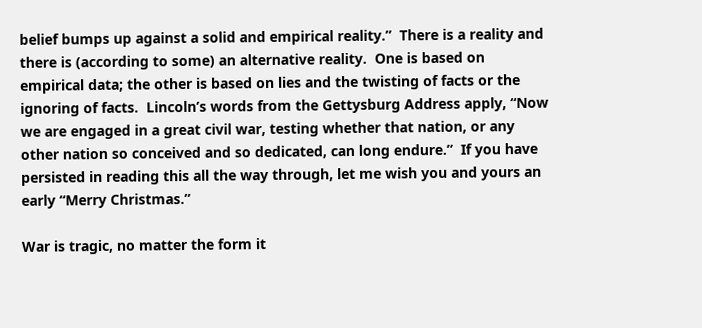belief bumps up against a solid and empirical reality.”  There is a reality and there is (according to some) an alternative reality.  One is based on empirical data; the other is based on lies and the twisting of facts or the ignoring of facts.  Lincoln’s words from the Gettysburg Address apply, “Now we are engaged in a great civil war, testing whether that nation, or any other nation so conceived and so dedicated, can long endure.”  If you have persisted in reading this all the way through, let me wish you and yours an early “Merry Christmas.”

War is tragic, no matter the form it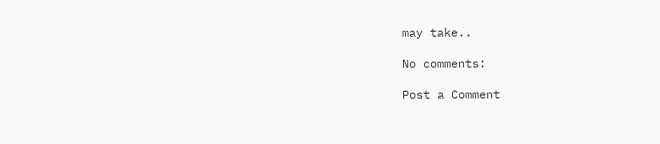may take..

No comments:

Post a Comment